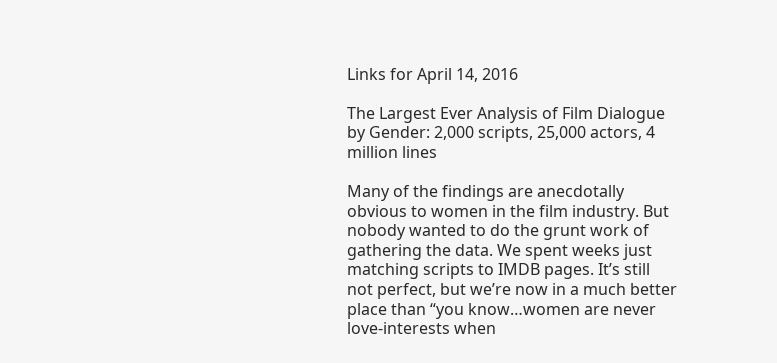Links for April 14, 2016

The Largest Ever Analysis of Film Dialogue by Gender: 2,000 scripts, 25,000 actors, 4 million lines

Many of the findings are anecdotally obvious to women in the film industry. But nobody wanted to do the grunt work of gathering the data. We spent weeks just matching scripts to IMDB pages. It’s still not perfect, but we’re now in a much better place than “you know…women are never love-interests when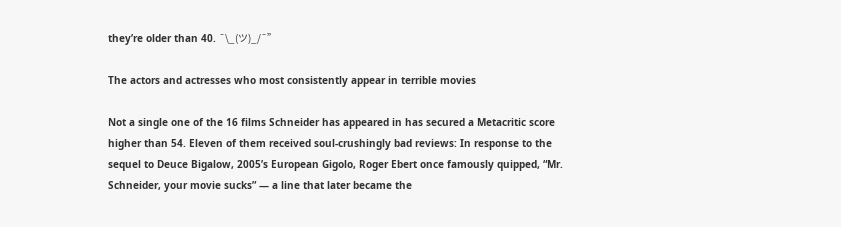they’re older than 40. ¯\_(ツ)_/¯”

The actors and actresses who most consistently appear in terrible movies

Not a single one of the 16 films Schneider has appeared in has secured a Metacritic score higher than 54. Eleven of them received soul-crushingly bad reviews: In response to the sequel to Deuce Bigalow, 2005’s European Gigolo, Roger Ebert once famously quipped, “Mr. Schneider, your movie sucks” — a line that later became the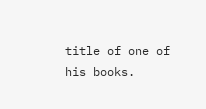title of one of his books.